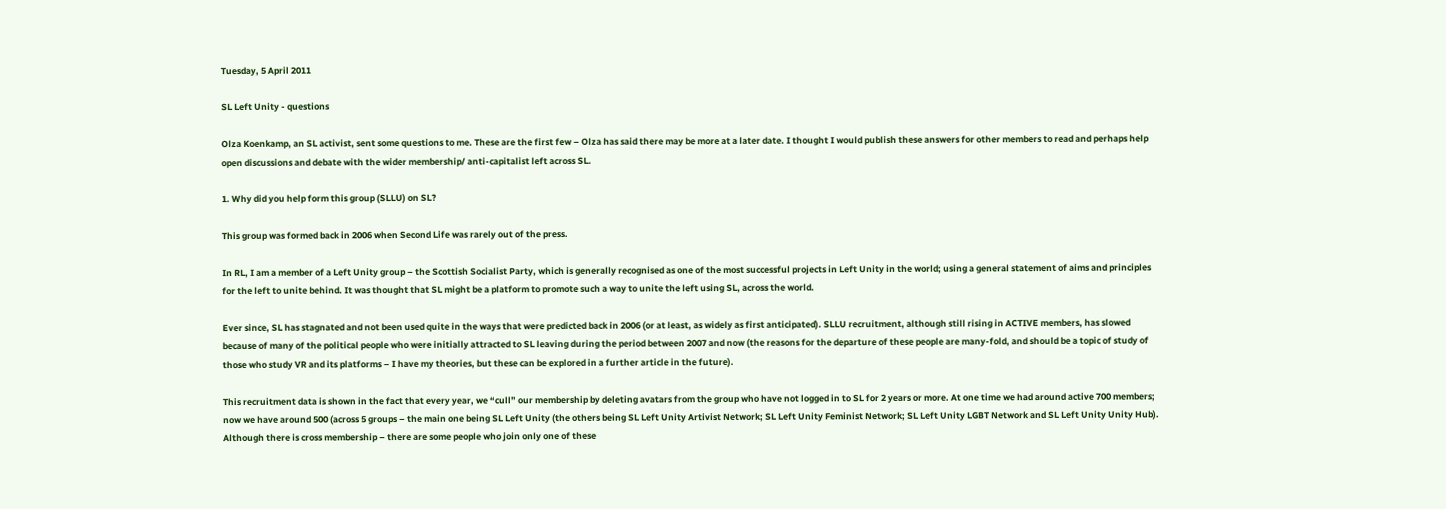Tuesday, 5 April 2011

SL Left Unity - questions

Olza Koenkamp, an SL activist, sent some questions to me. These are the first few – Olza has said there may be more at a later date. I thought I would publish these answers for other members to read and perhaps help open discussions and debate with the wider membership/ anti-capitalist left across SL.

1. Why did you help form this group (SLLU) on SL?

This group was formed back in 2006 when Second Life was rarely out of the press.

In RL, I am a member of a Left Unity group – the Scottish Socialist Party, which is generally recognised as one of the most successful projects in Left Unity in the world; using a general statement of aims and principles for the left to unite behind. It was thought that SL might be a platform to promote such a way to unite the left using SL, across the world.

Ever since, SL has stagnated and not been used quite in the ways that were predicted back in 2006 (or at least, as widely as first anticipated). SLLU recruitment, although still rising in ACTIVE members, has slowed because of many of the political people who were initially attracted to SL leaving during the period between 2007 and now (the reasons for the departure of these people are many-fold, and should be a topic of study of those who study VR and its platforms – I have my theories, but these can be explored in a further article in the future).

This recruitment data is shown in the fact that every year, we “cull” our membership by deleting avatars from the group who have not logged in to SL for 2 years or more. At one time we had around active 700 members; now we have around 500 (across 5 groups – the main one being SL Left Unity (the others being SL Left Unity Artivist Network; SL Left Unity Feminist Network; SL Left Unity LGBT Network and SL Left Unity Unity Hub). Although there is cross membership – there are some people who join only one of these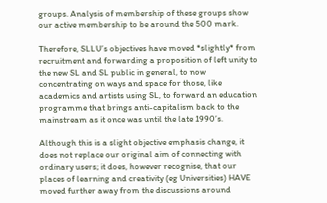groups. Analysis of membership of these groups show our active membership to be around the 500 mark.

Therefore, SLLU’s objectives have moved *slightly* from recruitment and forwarding a proposition of left unity to the new SL and SL public in general, to now concentrating on ways and space for those, like academics and artists using SL, to forward an education programme that brings anti-capitalism back to the mainstream as it once was until the late 1990’s.

Although this is a slight objective emphasis change, it does not replace our original aim of connecting with ordinary users; it does, however recognise, that our places of learning and creativity (eg Universities) HAVE moved further away from the discussions around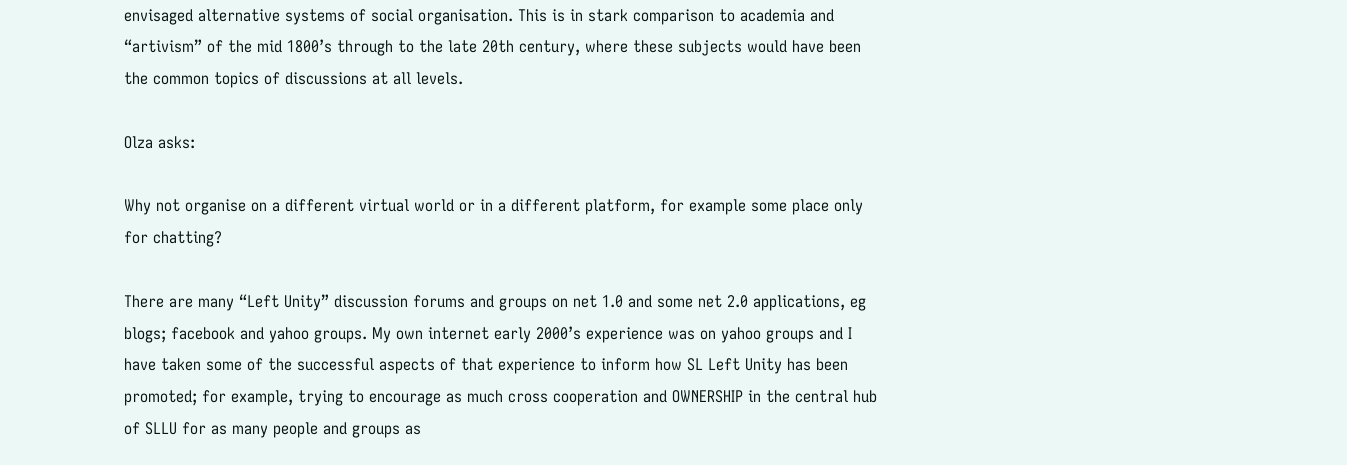envisaged alternative systems of social organisation. This is in stark comparison to academia and “artivism” of the mid 1800’s through to the late 20th century, where these subjects would have been the common topics of discussions at all levels.

Olza asks:

Why not organise on a different virtual world or in a different platform, for example some place only for chatting?

There are many “Left Unity” discussion forums and groups on net 1.0 and some net 2.0 applications, eg blogs; facebook and yahoo groups. My own internet early 2000’s experience was on yahoo groups and I have taken some of the successful aspects of that experience to inform how SL Left Unity has been promoted; for example, trying to encourage as much cross cooperation and OWNERSHIP in the central hub of SLLU for as many people and groups as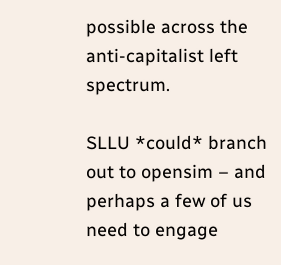possible across the anti-capitalist left spectrum.

SLLU *could* branch out to opensim – and perhaps a few of us need to engage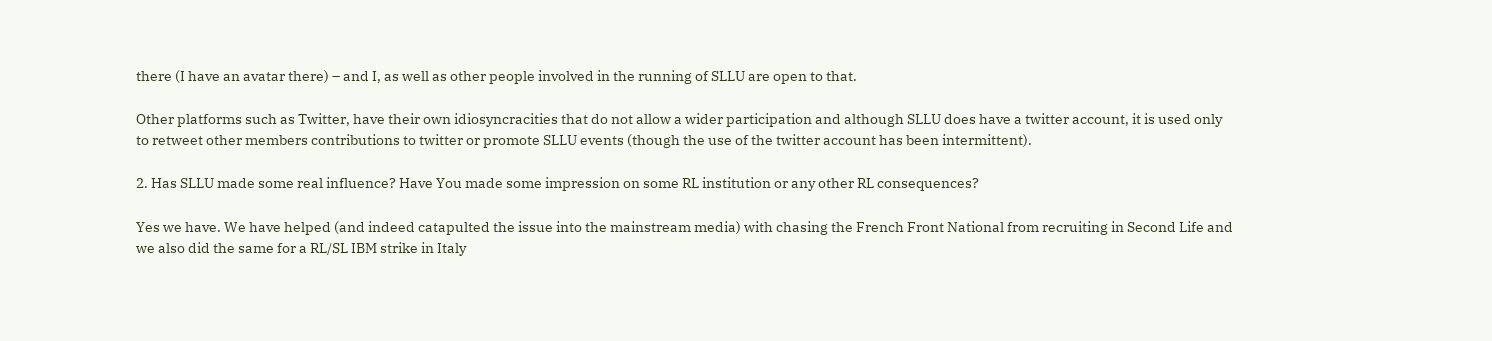there (I have an avatar there) – and I, as well as other people involved in the running of SLLU are open to that.

Other platforms such as Twitter, have their own idiosyncracities that do not allow a wider participation and although SLLU does have a twitter account, it is used only to retweet other members contributions to twitter or promote SLLU events (though the use of the twitter account has been intermittent).

2. Has SLLU made some real influence? Have You made some impression on some RL institution or any other RL consequences?

Yes we have. We have helped (and indeed catapulted the issue into the mainstream media) with chasing the French Front National from recruiting in Second Life and we also did the same for a RL/SL IBM strike in Italy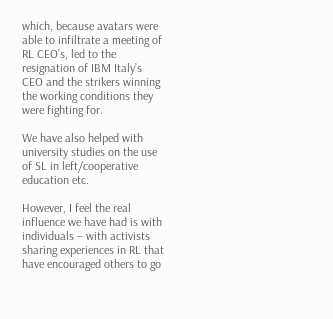which, because avatars were able to infiltrate a meeting of RL CEO’s, led to the resignation of IBM Italy’s CEO and the strikers winning the working conditions they were fighting for.

We have also helped with university studies on the use of SL in left/cooperative education etc.

However, I feel the real influence we have had is with individuals – with activists sharing experiences in RL that have encouraged others to go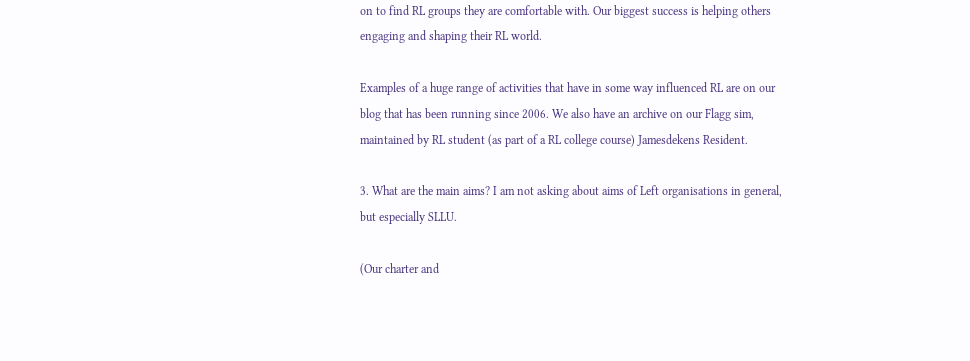on to find RL groups they are comfortable with. Our biggest success is helping others engaging and shaping their RL world.

Examples of a huge range of activities that have in some way influenced RL are on our blog that has been running since 2006. We also have an archive on our Flagg sim, maintained by RL student (as part of a RL college course) Jamesdekens Resident.

3. What are the main aims? I am not asking about aims of Left organisations in general, but especially SLLU.

(Our charter and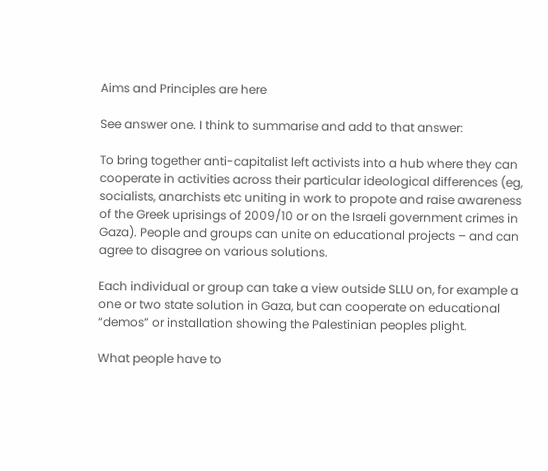Aims and Principles are here

See answer one. I think to summarise and add to that answer:

To bring together anti-capitalist left activists into a hub where they can cooperate in activities across their particular ideological differences (eg, socialists, anarchists etc uniting in work to propote and raise awareness of the Greek uprisings of 2009/10 or on the Israeli government crimes in Gaza). People and groups can unite on educational projects – and can agree to disagree on various solutions.

Each individual or group can take a view outside SLLU on, for example a one or two state solution in Gaza, but can cooperate on educational “demos” or installation showing the Palestinian peoples plight.

What people have to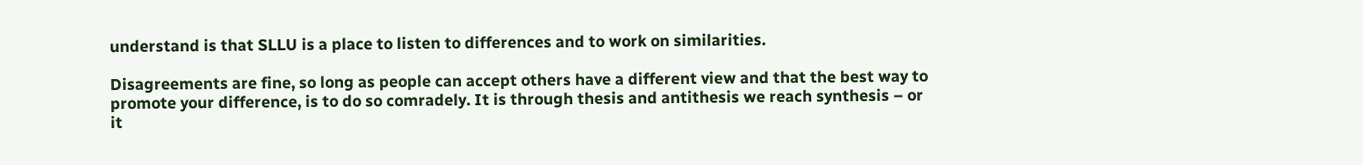understand is that SLLU is a place to listen to differences and to work on similarities.

Disagreements are fine, so long as people can accept others have a different view and that the best way to promote your difference, is to do so comradely. It is through thesis and antithesis we reach synthesis – or it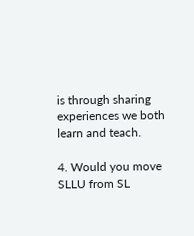is through sharing experiences we both learn and teach.

4. Would you move SLLU from SL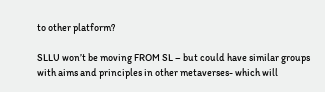to other platform?

SLLU won’t be moving FROM SL – but could have similar groups with aims and principles in other metaverses- which will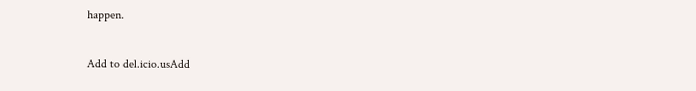happen.

Add to del.icio.usAdd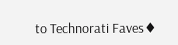to Technorati Faves♦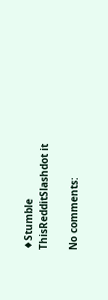♦Stumble ThisRedditSlashdot it

No comments: